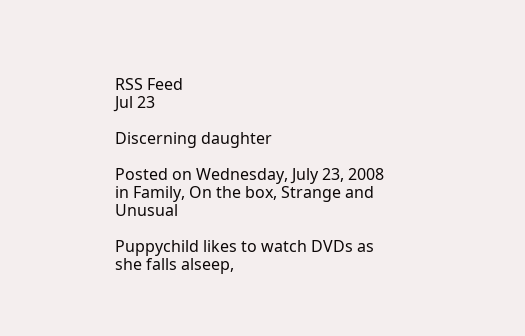RSS Feed
Jul 23

Discerning daughter

Posted on Wednesday, July 23, 2008 in Family, On the box, Strange and Unusual

Puppychild likes to watch DVDs as she falls alseep,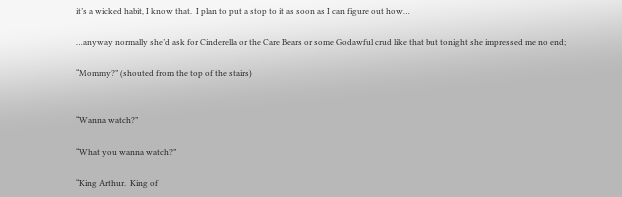it’s a wicked habit, I know that.  I plan to put a stop to it as soon as I can figure out how…

…anyway normally she’d ask for Cinderella or the Care Bears or some Godawful crud like that but tonight she impressed me no end;

“Mommy?” (shouted from the top of the stairs)


“Wanna watch?”

“What you wanna watch?”

“King Arthur.  King of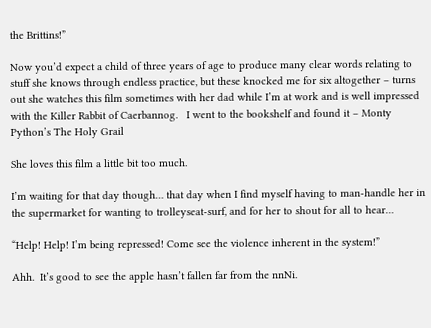the Brittins!”

Now you’d expect a child of three years of age to produce many clear words relating to stuff she knows through endless practice, but these knocked me for six altogether – turns out she watches this film sometimes with her dad while I’m at work and is well impressed with the Killer Rabbit of Caerbannog.   I went to the bookshelf and found it – Monty Python’s The Holy Grail

She loves this film a little bit too much.

I’m waiting for that day though… that day when I find myself having to man-handle her in the supermarket for wanting to trolleyseat-surf, and for her to shout for all to hear…

“Help! Help! I’m being repressed! Come see the violence inherent in the system!”

Ahh.  It’s good to see the apple hasn’t fallen far from the nnNi.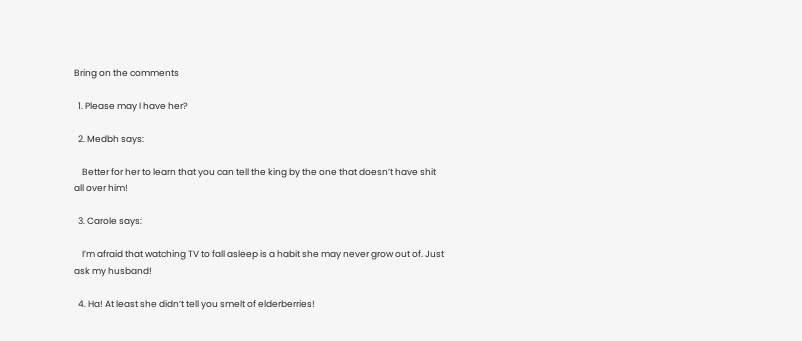Bring on the comments

  1. Please may I have her?

  2. Medbh says:

    Better for her to learn that you can tell the king by the one that doesn’t have shit all over him!

  3. Carole says:

    I’m afraid that watching TV to fall asleep is a habit she may never grow out of. Just ask my husband!

  4. Ha! At least she didn’t tell you smelt of elderberries!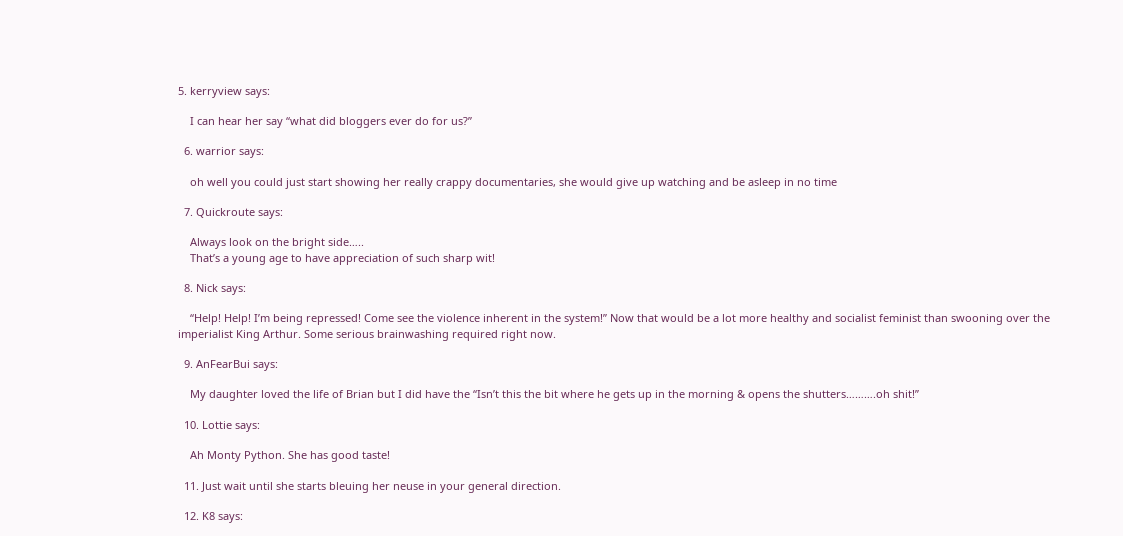5. kerryview says:

    I can hear her say “what did bloggers ever do for us?”

  6. warrior says:

    oh well you could just start showing her really crappy documentaries, she would give up watching and be asleep in no time

  7. Quickroute says:

    Always look on the bright side…..
    That’s a young age to have appreciation of such sharp wit!

  8. Nick says:

    “Help! Help! I’m being repressed! Come see the violence inherent in the system!” Now that would be a lot more healthy and socialist feminist than swooning over the imperialist King Arthur. Some serious brainwashing required right now.

  9. AnFearBui says:

    My daughter loved the life of Brian but I did have the “Isn’t this the bit where he gets up in the morning & opens the shutters……….oh shit!”

  10. Lottie says:

    Ah Monty Python. She has good taste!

  11. Just wait until she starts bleuing her neuse in your general direction.

  12. K8 says: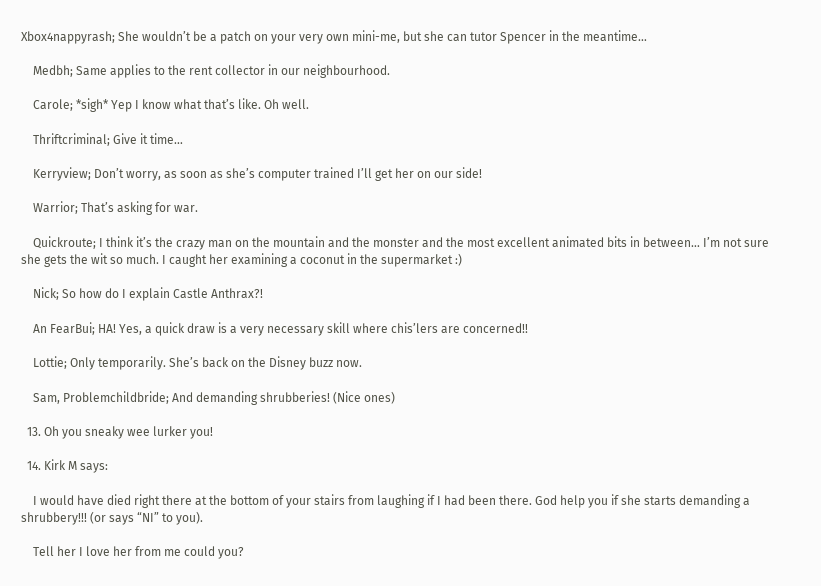Xbox4nappyrash; She wouldn’t be a patch on your very own mini-me, but she can tutor Spencer in the meantime…

    Medbh; Same applies to the rent collector in our neighbourhood.

    Carole; *sigh* Yep I know what that’s like. Oh well.

    Thriftcriminal; Give it time…

    Kerryview; Don’t worry, as soon as she’s computer trained I’ll get her on our side!

    Warrior; That’s asking for war.

    Quickroute; I think it’s the crazy man on the mountain and the monster and the most excellent animated bits in between… I’m not sure she gets the wit so much. I caught her examining a coconut in the supermarket :)

    Nick; So how do I explain Castle Anthrax?!

    An FearBui; HA! Yes, a quick draw is a very necessary skill where chis’lers are concerned!!

    Lottie; Only temporarily. She’s back on the Disney buzz now.

    Sam, Problemchildbride; And demanding shrubberies! (Nice ones)

  13. Oh you sneaky wee lurker you!

  14. Kirk M says:

    I would have died right there at the bottom of your stairs from laughing if I had been there. God help you if she starts demanding a shrubbery!!! (or says “NI” to you).

    Tell her I love her from me could you?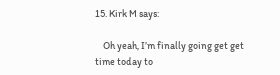15. Kirk M says:

    Oh yeah, I’m finally going get get time today to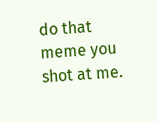do that meme you shot at me.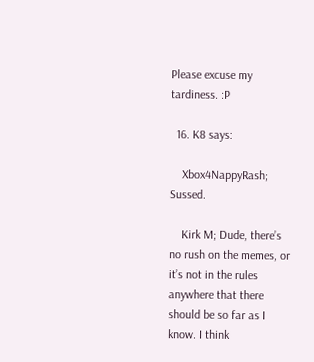Please excuse my tardiness. :P

  16. K8 says:

    Xbox4NappyRash; Sussed.

    Kirk M; Dude, there’s no rush on the memes, or it’s not in the rules anywhere that there should be so far as I know. I think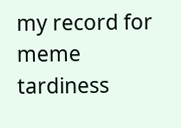my record for meme tardiness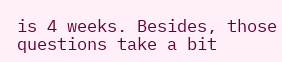is 4 weeks. Besides, those questions take a bit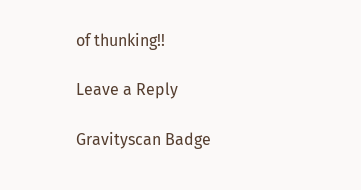of thunking!!

Leave a Reply

Gravityscan Badge